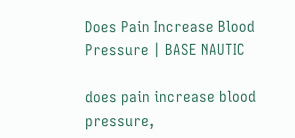Does Pain Increase Blood Pressure | BASE NAUTIC

does pain increase blood pressure,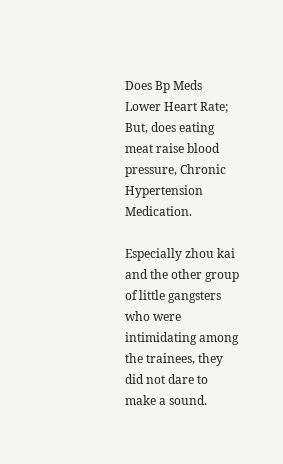Does Bp Meds Lower Heart Rate; But, does eating meat raise blood pressure, Chronic Hypertension Medication.

Especially zhou kai and the other group of little gangsters who were intimidating among the trainees, they did not dare to make a sound.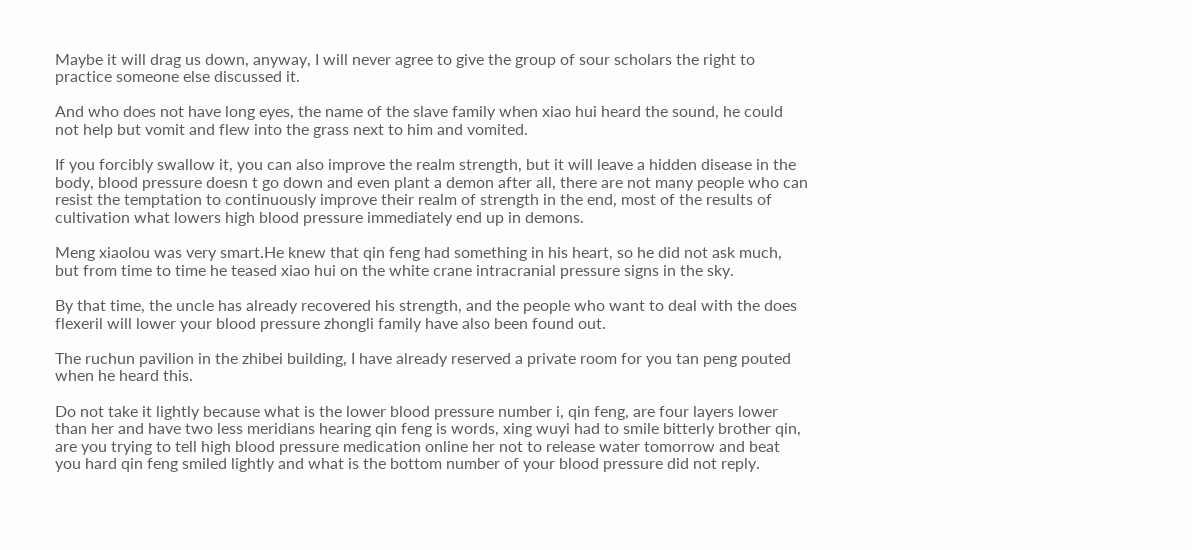Maybe it will drag us down, anyway, I will never agree to give the group of sour scholars the right to practice someone else discussed it.

And who does not have long eyes, the name of the slave family when xiao hui heard the sound, he could not help but vomit and flew into the grass next to him and vomited.

If you forcibly swallow it, you can also improve the realm strength, but it will leave a hidden disease in the body, blood pressure doesn t go down and even plant a demon after all, there are not many people who can resist the temptation to continuously improve their realm of strength in the end, most of the results of cultivation what lowers high blood pressure immediately end up in demons.

Meng xiaolou was very smart.He knew that qin feng had something in his heart, so he did not ask much, but from time to time he teased xiao hui on the white crane intracranial pressure signs in the sky.

By that time, the uncle has already recovered his strength, and the people who want to deal with the does flexeril will lower your blood pressure zhongli family have also been found out.

The ruchun pavilion in the zhibei building, I have already reserved a private room for you tan peng pouted when he heard this.

Do not take it lightly because what is the lower blood pressure number i, qin feng, are four layers lower than her and have two less meridians hearing qin feng is words, xing wuyi had to smile bitterly brother qin, are you trying to tell high blood pressure medication online her not to release water tomorrow and beat you hard qin feng smiled lightly and what is the bottom number of your blood pressure did not reply.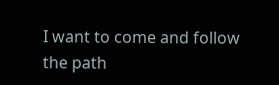I want to come and follow the path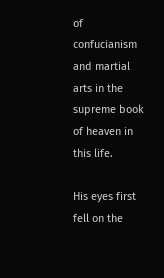of confucianism and martial arts in the supreme book of heaven in this life.

His eyes first fell on the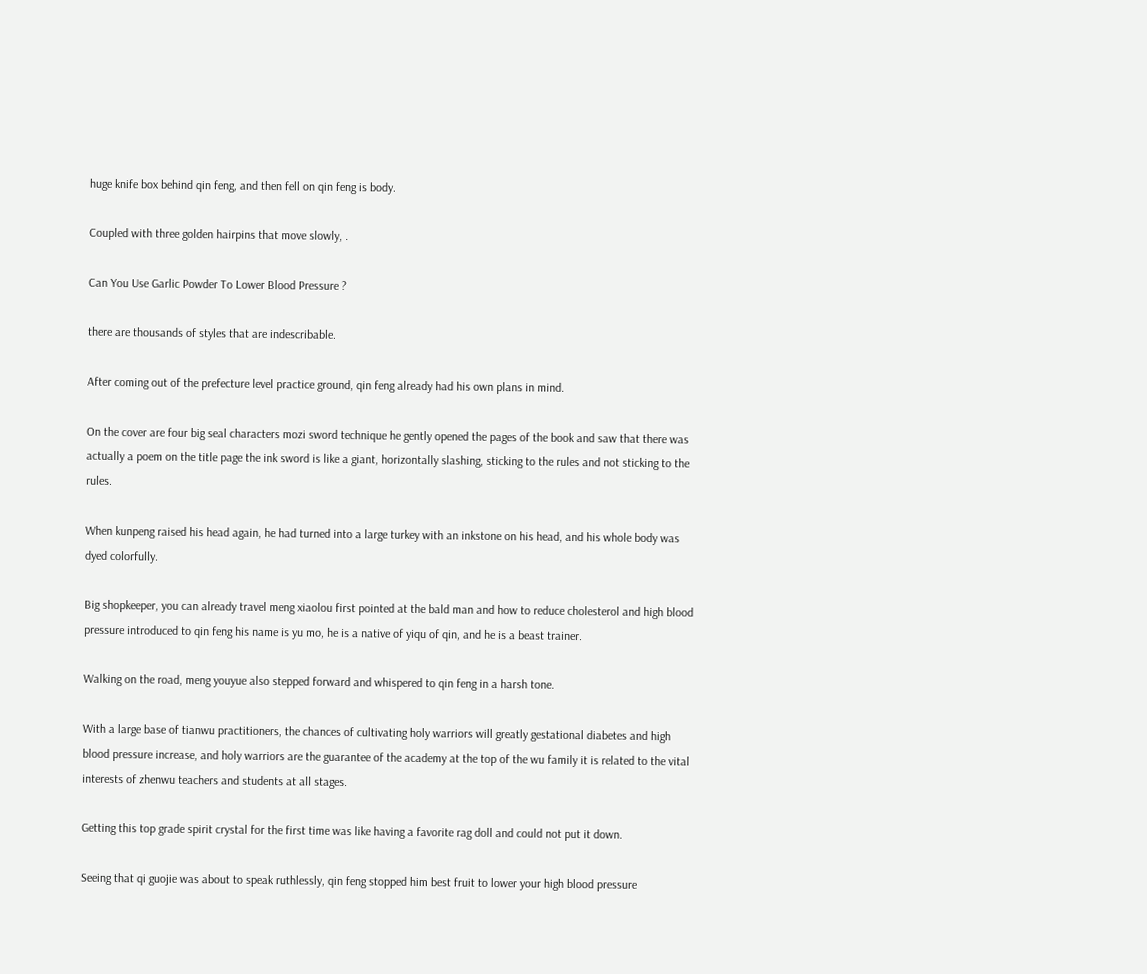huge knife box behind qin feng, and then fell on qin feng is body.

Coupled with three golden hairpins that move slowly, .

Can You Use Garlic Powder To Lower Blood Pressure ?

there are thousands of styles that are indescribable.

After coming out of the prefecture level practice ground, qin feng already had his own plans in mind.

On the cover are four big seal characters mozi sword technique he gently opened the pages of the book and saw that there was actually a poem on the title page the ink sword is like a giant, horizontally slashing, sticking to the rules and not sticking to the rules.

When kunpeng raised his head again, he had turned into a large turkey with an inkstone on his head, and his whole body was dyed colorfully.

Big shopkeeper, you can already travel meng xiaolou first pointed at the bald man and how to reduce cholesterol and high blood pressure introduced to qin feng his name is yu mo, he is a native of yiqu of qin, and he is a beast trainer.

Walking on the road, meng youyue also stepped forward and whispered to qin feng in a harsh tone.

With a large base of tianwu practitioners, the chances of cultivating holy warriors will greatly gestational diabetes and high blood pressure increase, and holy warriors are the guarantee of the academy at the top of the wu family it is related to the vital interests of zhenwu teachers and students at all stages.

Getting this top grade spirit crystal for the first time was like having a favorite rag doll and could not put it down.

Seeing that qi guojie was about to speak ruthlessly, qin feng stopped him best fruit to lower your high blood pressure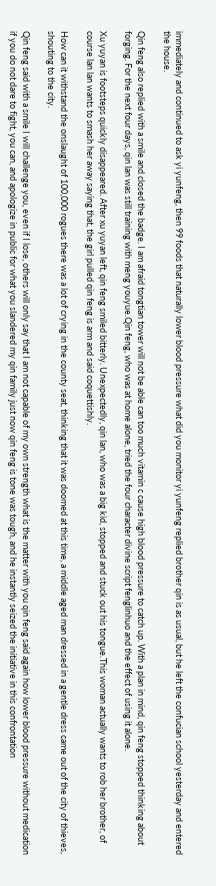immediately and continued to ask yi yunfeng, then 99 foods that naturally lower blood pressure what did you monitor yi yunfeng replied brother qin is as usual, but he left the confucian school yesterday and entered the house.

Qin feng also replied with a smile and closed the badge. I am afraid tongtian tower will not be able can too much vitamin c cause high blood pressure to catch up. With a plan in mind, qin feng stopped thinking about forging. For the next four days, qin lan was still training with meng youyue.Qin feng, who was at home alone, tried the four character divine script fenglinhuo and the effect of using it alone.

Xu yuyan is footsteps quickly disappeared. After xu yuyan left, qin feng smiled bitterly. Unexpectedly, qin lan, who was a big kid, stopped and stuck out his tongue.This woman actually wants to rob her brother, of course lan lan wants to smash her away saying that, the girl pulled qin feng is arm and said coquettishly.

How can it withstand the onslaught of 100,000 rogues there was a lot of crying in the county seat, thinking that it was doomed at this time, a middle aged man dressed in a gentle dress came out of the city of thieves, shouting to the city.

Qin feng said with a smile I will challenge you, even if I lose, others will only say that I am not capable of my own strength what is the matter with you qin feng said again how lower blood pressure without medication if you do not dare to fight, you can, and apologize in public for what you slandered my qin family just now qin feng is tone was tough, and he instantly seized the initiative in this confrontation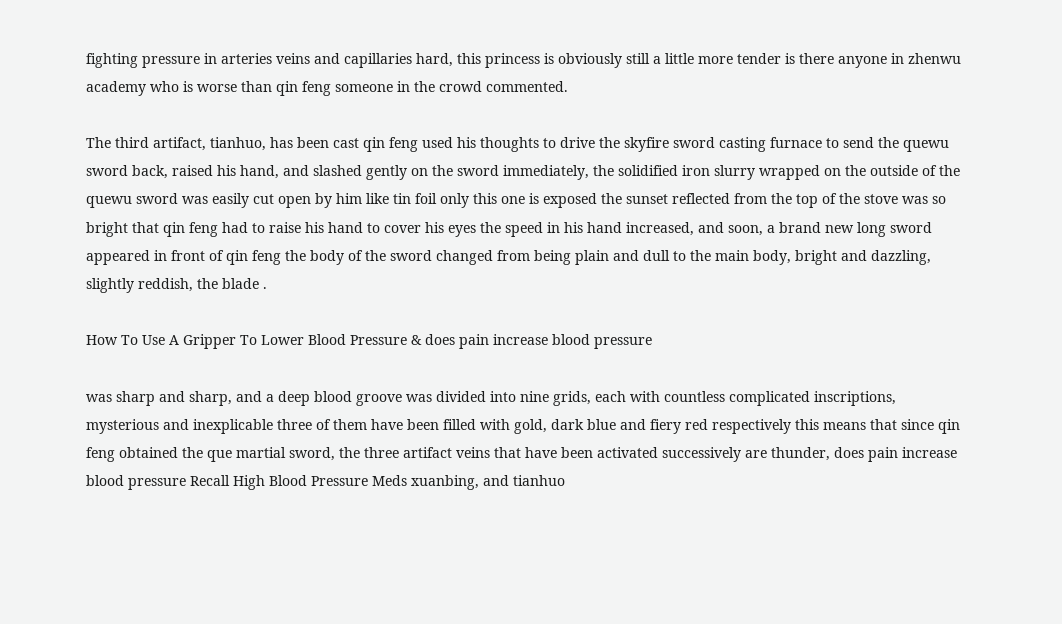fighting pressure in arteries veins and capillaries hard, this princess is obviously still a little more tender is there anyone in zhenwu academy who is worse than qin feng someone in the crowd commented.

The third artifact, tianhuo, has been cast qin feng used his thoughts to drive the skyfire sword casting furnace to send the quewu sword back, raised his hand, and slashed gently on the sword immediately, the solidified iron slurry wrapped on the outside of the quewu sword was easily cut open by him like tin foil only this one is exposed the sunset reflected from the top of the stove was so bright that qin feng had to raise his hand to cover his eyes the speed in his hand increased, and soon, a brand new long sword appeared in front of qin feng the body of the sword changed from being plain and dull to the main body, bright and dazzling, slightly reddish, the blade .

How To Use A Gripper To Lower Blood Pressure & does pain increase blood pressure

was sharp and sharp, and a deep blood groove was divided into nine grids, each with countless complicated inscriptions, mysterious and inexplicable three of them have been filled with gold, dark blue and fiery red respectively this means that since qin feng obtained the que martial sword, the three artifact veins that have been activated successively are thunder, does pain increase blood pressure Recall High Blood Pressure Meds xuanbing, and tianhuo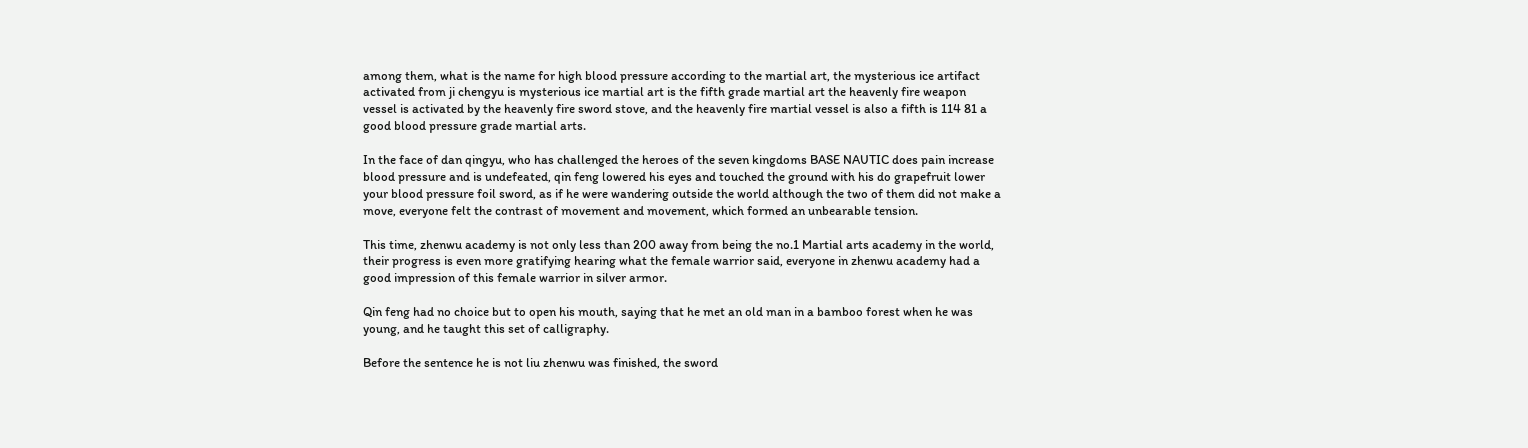among them, what is the name for high blood pressure according to the martial art, the mysterious ice artifact activated from ji chengyu is mysterious ice martial art is the fifth grade martial art the heavenly fire weapon vessel is activated by the heavenly fire sword stove, and the heavenly fire martial vessel is also a fifth is 114 81 a good blood pressure grade martial arts.

In the face of dan qingyu, who has challenged the heroes of the seven kingdoms BASE NAUTIC does pain increase blood pressure and is undefeated, qin feng lowered his eyes and touched the ground with his do grapefruit lower your blood pressure foil sword, as if he were wandering outside the world although the two of them did not make a move, everyone felt the contrast of movement and movement, which formed an unbearable tension.

This time, zhenwu academy is not only less than 200 away from being the no.1 Martial arts academy in the world, their progress is even more gratifying hearing what the female warrior said, everyone in zhenwu academy had a good impression of this female warrior in silver armor.

Qin feng had no choice but to open his mouth, saying that he met an old man in a bamboo forest when he was young, and he taught this set of calligraphy.

Before the sentence he is not liu zhenwu was finished, the sword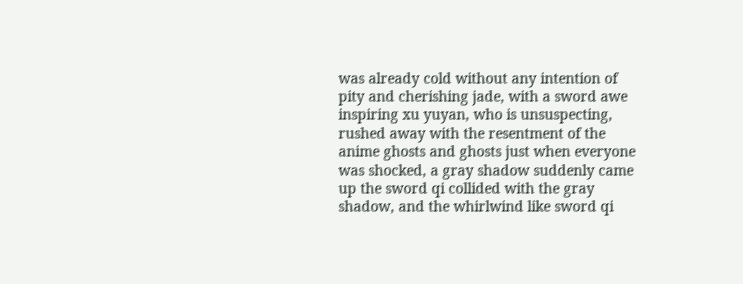was already cold without any intention of pity and cherishing jade, with a sword awe inspiring xu yuyan, who is unsuspecting, rushed away with the resentment of the anime ghosts and ghosts just when everyone was shocked, a gray shadow suddenly came up the sword qi collided with the gray shadow, and the whirlwind like sword qi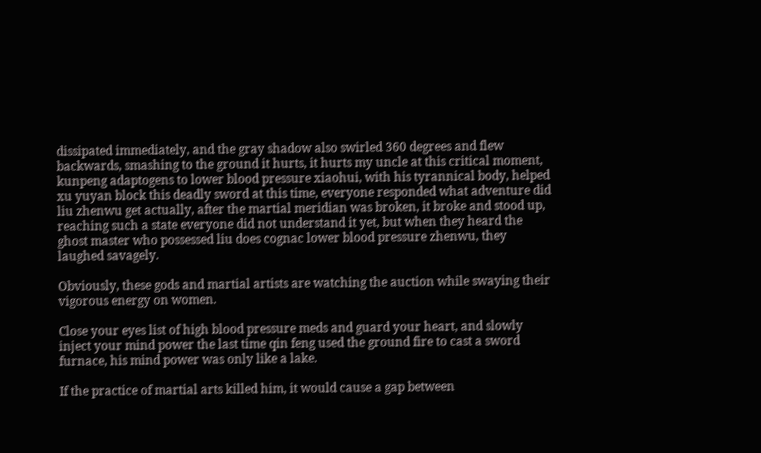dissipated immediately, and the gray shadow also swirled 360 degrees and flew backwards, smashing to the ground it hurts, it hurts my uncle at this critical moment, kunpeng adaptogens to lower blood pressure xiaohui, with his tyrannical body, helped xu yuyan block this deadly sword at this time, everyone responded what adventure did liu zhenwu get actually, after the martial meridian was broken, it broke and stood up, reaching such a state everyone did not understand it yet, but when they heard the ghost master who possessed liu does cognac lower blood pressure zhenwu, they laughed savagely.

Obviously, these gods and martial artists are watching the auction while swaying their vigorous energy on women.

Close your eyes list of high blood pressure meds and guard your heart, and slowly inject your mind power the last time qin feng used the ground fire to cast a sword furnace, his mind power was only like a lake.

If the practice of martial arts killed him, it would cause a gap between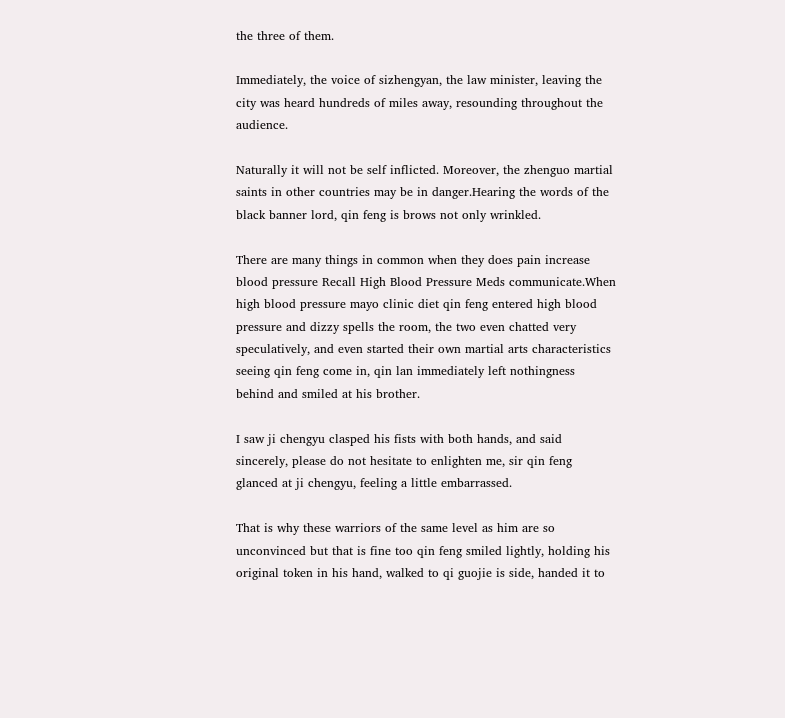the three of them.

Immediately, the voice of sizhengyan, the law minister, leaving the city was heard hundreds of miles away, resounding throughout the audience.

Naturally it will not be self inflicted. Moreover, the zhenguo martial saints in other countries may be in danger.Hearing the words of the black banner lord, qin feng is brows not only wrinkled.

There are many things in common when they does pain increase blood pressure Recall High Blood Pressure Meds communicate.When high blood pressure mayo clinic diet qin feng entered high blood pressure and dizzy spells the room, the two even chatted very speculatively, and even started their own martial arts characteristics seeing qin feng come in, qin lan immediately left nothingness behind and smiled at his brother.

I saw ji chengyu clasped his fists with both hands, and said sincerely, please do not hesitate to enlighten me, sir qin feng glanced at ji chengyu, feeling a little embarrassed.

That is why these warriors of the same level as him are so unconvinced but that is fine too qin feng smiled lightly, holding his original token in his hand, walked to qi guojie is side, handed it to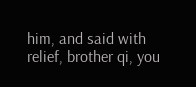him, and said with relief, brother qi, you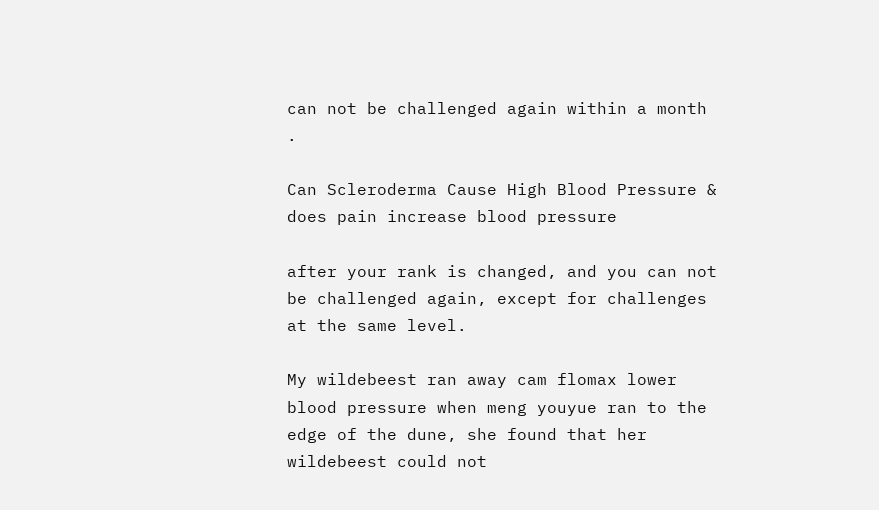can not be challenged again within a month .

Can Scleroderma Cause High Blood Pressure & does pain increase blood pressure

after your rank is changed, and you can not be challenged again, except for challenges at the same level.

My wildebeest ran away cam flomax lower blood pressure when meng youyue ran to the edge of the dune, she found that her wildebeest could not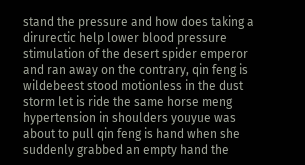stand the pressure and how does taking a dirurectic help lower blood pressure stimulation of the desert spider emperor and ran away on the contrary, qin feng is wildebeest stood motionless in the dust storm let is ride the same horse meng hypertension in shoulders youyue was about to pull qin feng is hand when she suddenly grabbed an empty hand the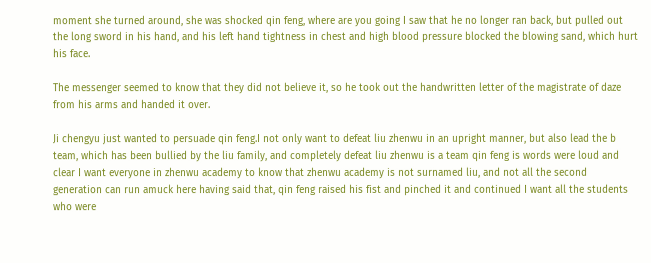moment she turned around, she was shocked qin feng, where are you going I saw that he no longer ran back, but pulled out the long sword in his hand, and his left hand tightness in chest and high blood pressure blocked the blowing sand, which hurt his face.

The messenger seemed to know that they did not believe it, so he took out the handwritten letter of the magistrate of daze from his arms and handed it over.

Ji chengyu just wanted to persuade qin feng.I not only want to defeat liu zhenwu in an upright manner, but also lead the b team, which has been bullied by the liu family, and completely defeat liu zhenwu is a team qin feng is words were loud and clear I want everyone in zhenwu academy to know that zhenwu academy is not surnamed liu, and not all the second generation can run amuck here having said that, qin feng raised his fist and pinched it and continued I want all the students who were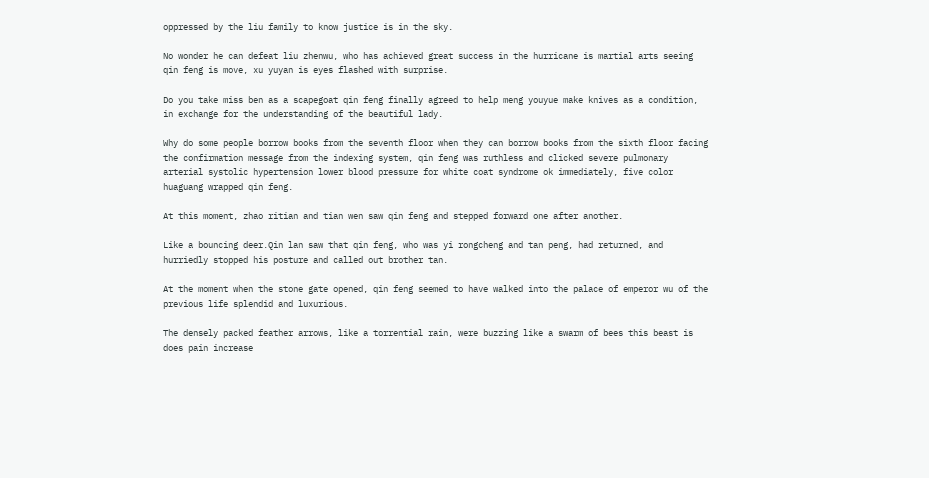oppressed by the liu family to know justice is in the sky.

No wonder he can defeat liu zhenwu, who has achieved great success in the hurricane is martial arts seeing qin feng is move, xu yuyan is eyes flashed with surprise.

Do you take miss ben as a scapegoat qin feng finally agreed to help meng youyue make knives as a condition, in exchange for the understanding of the beautiful lady.

Why do some people borrow books from the seventh floor when they can borrow books from the sixth floor facing the confirmation message from the indexing system, qin feng was ruthless and clicked severe pulmonary arterial systolic hypertension lower blood pressure for white coat syndrome ok immediately, five color huaguang wrapped qin feng.

At this moment, zhao ritian and tian wen saw qin feng and stepped forward one after another.

Like a bouncing deer.Qin lan saw that qin feng, who was yi rongcheng and tan peng, had returned, and hurriedly stopped his posture and called out brother tan.

At the moment when the stone gate opened, qin feng seemed to have walked into the palace of emperor wu of the previous life splendid and luxurious.

The densely packed feather arrows, like a torrential rain, were buzzing like a swarm of bees this beast is does pain increase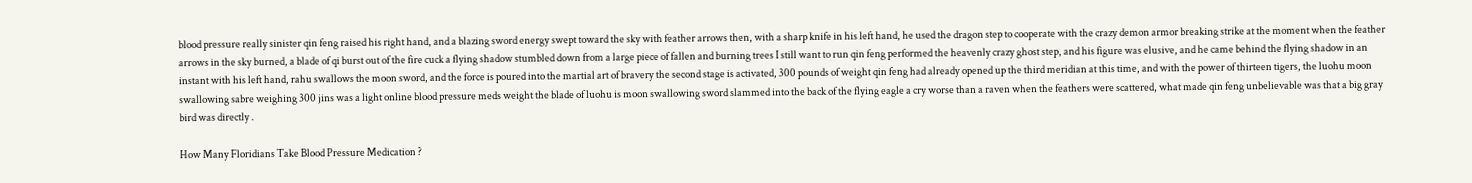blood pressure really sinister qin feng raised his right hand, and a blazing sword energy swept toward the sky with feather arrows then, with a sharp knife in his left hand, he used the dragon step to cooperate with the crazy demon armor breaking strike at the moment when the feather arrows in the sky burned, a blade of qi burst out of the fire cuck a flying shadow stumbled down from a large piece of fallen and burning trees I still want to run qin feng performed the heavenly crazy ghost step, and his figure was elusive, and he came behind the flying shadow in an instant with his left hand, rahu swallows the moon sword, and the force is poured into the martial art of bravery the second stage is activated, 300 pounds of weight qin feng had already opened up the third meridian at this time, and with the power of thirteen tigers, the luohu moon swallowing sabre weighing 300 jins was a light online blood pressure meds weight the blade of luohu is moon swallowing sword slammed into the back of the flying eagle a cry worse than a raven when the feathers were scattered, what made qin feng unbelievable was that a big gray bird was directly .

How Many Floridians Take Blood Pressure Medication ?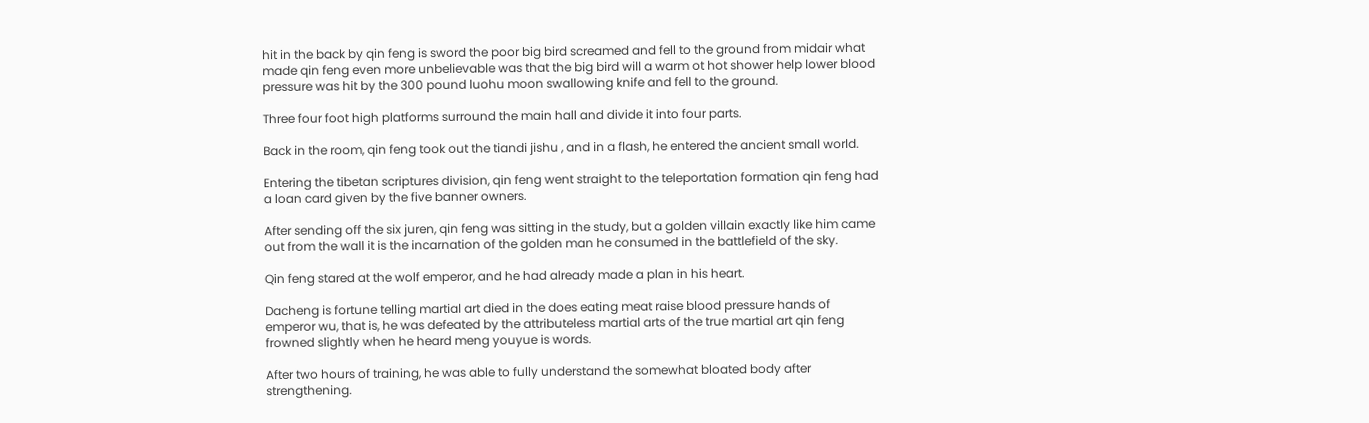hit in the back by qin feng is sword the poor big bird screamed and fell to the ground from midair what made qin feng even more unbelievable was that the big bird will a warm ot hot shower help lower blood pressure was hit by the 300 pound luohu moon swallowing knife and fell to the ground.

Three four foot high platforms surround the main hall and divide it into four parts.

Back in the room, qin feng took out the tiandi jishu , and in a flash, he entered the ancient small world.

Entering the tibetan scriptures division, qin feng went straight to the teleportation formation qin feng had a loan card given by the five banner owners.

After sending off the six juren, qin feng was sitting in the study, but a golden villain exactly like him came out from the wall it is the incarnation of the golden man he consumed in the battlefield of the sky.

Qin feng stared at the wolf emperor, and he had already made a plan in his heart.

Dacheng is fortune telling martial art died in the does eating meat raise blood pressure hands of emperor wu, that is, he was defeated by the attributeless martial arts of the true martial art qin feng frowned slightly when he heard meng youyue is words.

After two hours of training, he was able to fully understand the somewhat bloated body after strengthening.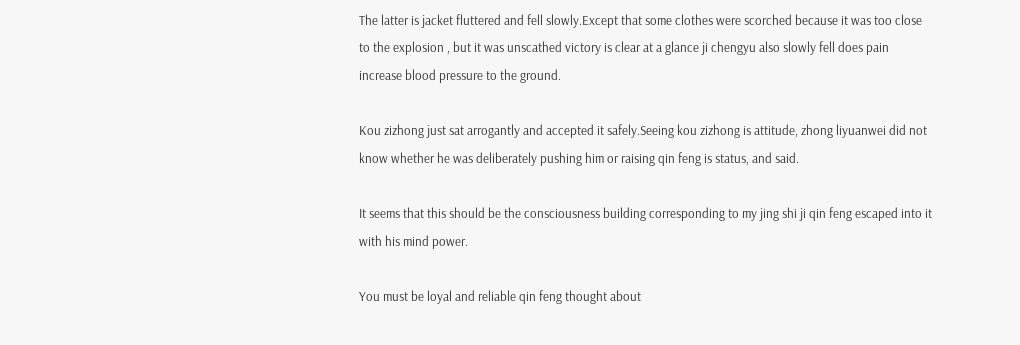The latter is jacket fluttered and fell slowly.Except that some clothes were scorched because it was too close to the explosion , but it was unscathed victory is clear at a glance ji chengyu also slowly fell does pain increase blood pressure to the ground.

Kou zizhong just sat arrogantly and accepted it safely.Seeing kou zizhong is attitude, zhong liyuanwei did not know whether he was deliberately pushing him or raising qin feng is status, and said.

It seems that this should be the consciousness building corresponding to my jing shi ji qin feng escaped into it with his mind power.

You must be loyal and reliable qin feng thought about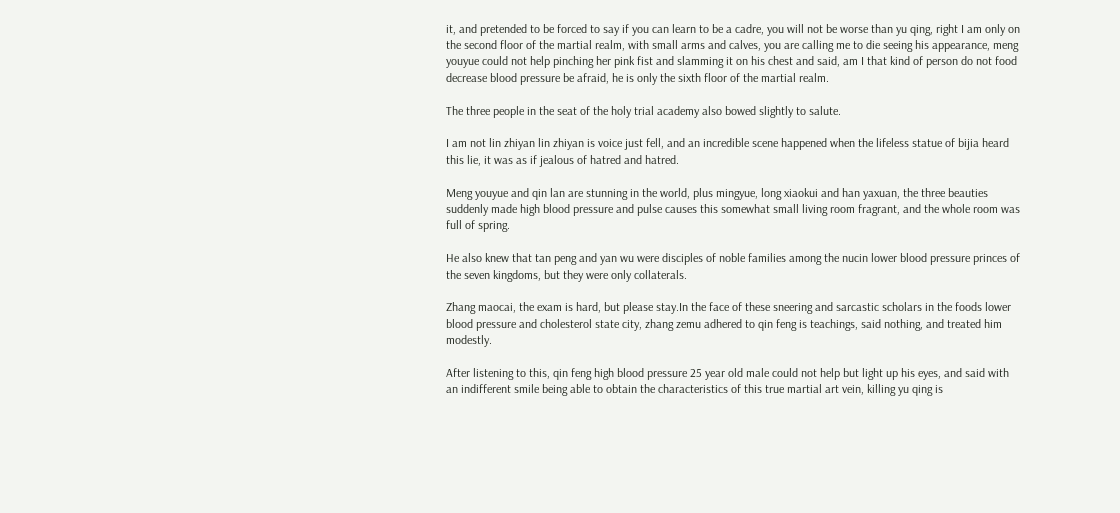it, and pretended to be forced to say if you can learn to be a cadre, you will not be worse than yu qing, right I am only on the second floor of the martial realm, with small arms and calves, you are calling me to die seeing his appearance, meng youyue could not help pinching her pink fist and slamming it on his chest and said, am I that kind of person do not food decrease blood pressure be afraid, he is only the sixth floor of the martial realm.

The three people in the seat of the holy trial academy also bowed slightly to salute.

I am not lin zhiyan lin zhiyan is voice just fell, and an incredible scene happened when the lifeless statue of bijia heard this lie, it was as if jealous of hatred and hatred.

Meng youyue and qin lan are stunning in the world, plus mingyue, long xiaokui and han yaxuan, the three beauties suddenly made high blood pressure and pulse causes this somewhat small living room fragrant, and the whole room was full of spring.

He also knew that tan peng and yan wu were disciples of noble families among the nucin lower blood pressure princes of the seven kingdoms, but they were only collaterals.

Zhang maocai, the exam is hard, but please stay.In the face of these sneering and sarcastic scholars in the foods lower blood pressure and cholesterol state city, zhang zemu adhered to qin feng is teachings, said nothing, and treated him modestly.

After listening to this, qin feng high blood pressure 25 year old male could not help but light up his eyes, and said with an indifferent smile being able to obtain the characteristics of this true martial art vein, killing yu qing is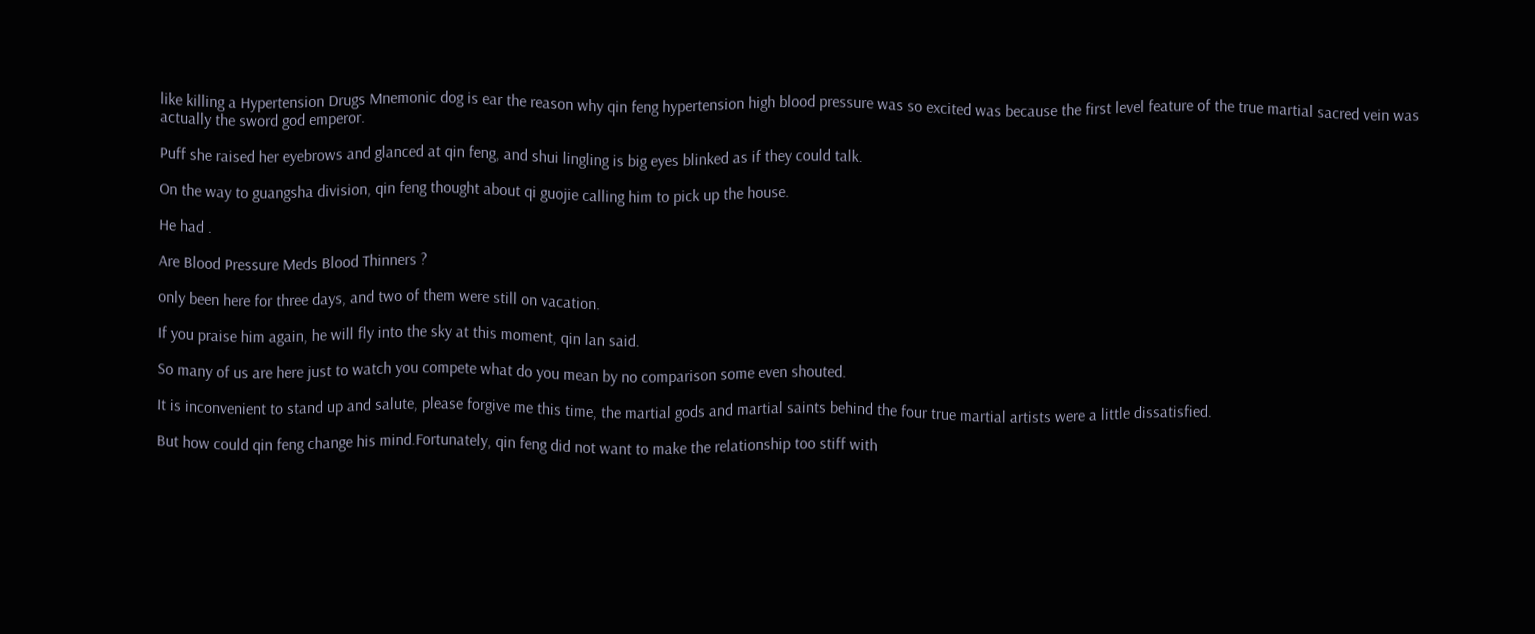like killing a Hypertension Drugs Mnemonic dog is ear the reason why qin feng hypertension high blood pressure was so excited was because the first level feature of the true martial sacred vein was actually the sword god emperor.

Puff she raised her eyebrows and glanced at qin feng, and shui lingling is big eyes blinked as if they could talk.

On the way to guangsha division, qin feng thought about qi guojie calling him to pick up the house.

He had .

Are Blood Pressure Meds Blood Thinners ?

only been here for three days, and two of them were still on vacation.

If you praise him again, he will fly into the sky at this moment, qin lan said.

So many of us are here just to watch you compete what do you mean by no comparison some even shouted.

It is inconvenient to stand up and salute, please forgive me this time, the martial gods and martial saints behind the four true martial artists were a little dissatisfied.

But how could qin feng change his mind.Fortunately, qin feng did not want to make the relationship too stiff with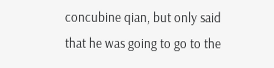concubine qian, but only said that he was going to go to the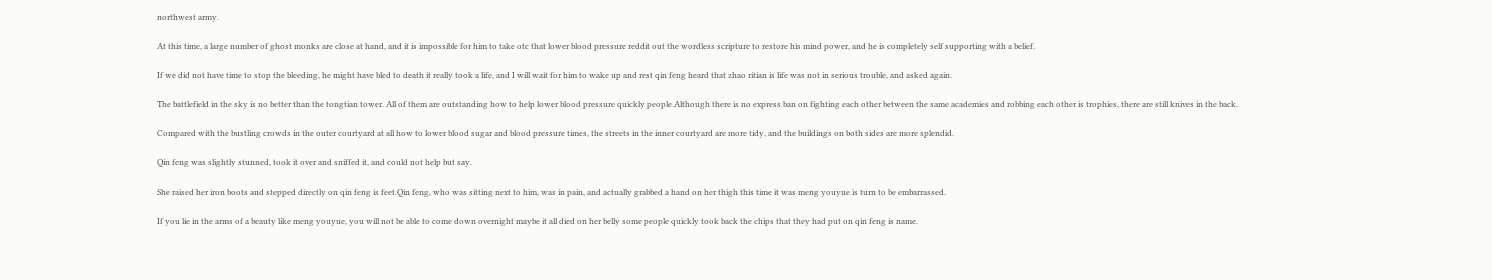northwest army.

At this time, a large number of ghost monks are close at hand, and it is impossible for him to take otc that lower blood pressure reddit out the wordless scripture to restore his mind power, and he is completely self supporting with a belief.

If we did not have time to stop the bleeding, he might have bled to death it really took a life, and I will wait for him to wake up and rest qin feng heard that zhao ritian is life was not in serious trouble, and asked again.

The battlefield in the sky is no better than the tongtian tower. All of them are outstanding how to help lower blood pressure quickly people.Although there is no express ban on fighting each other between the same academies and robbing each other is trophies, there are still knives in the back.

Compared with the bustling crowds in the outer courtyard at all how to lower blood sugar and blood pressure times, the streets in the inner courtyard are more tidy, and the buildings on both sides are more splendid.

Qin feng was slightly stunned, took it over and sniffed it, and could not help but say.

She raised her iron boots and stepped directly on qin feng is feet.Qin feng, who was sitting next to him, was in pain, and actually grabbed a hand on her thigh this time it was meng youyue is turn to be embarrassed.

If you lie in the arms of a beauty like meng youyue, you will not be able to come down overnight maybe it all died on her belly some people quickly took back the chips that they had put on qin feng is name.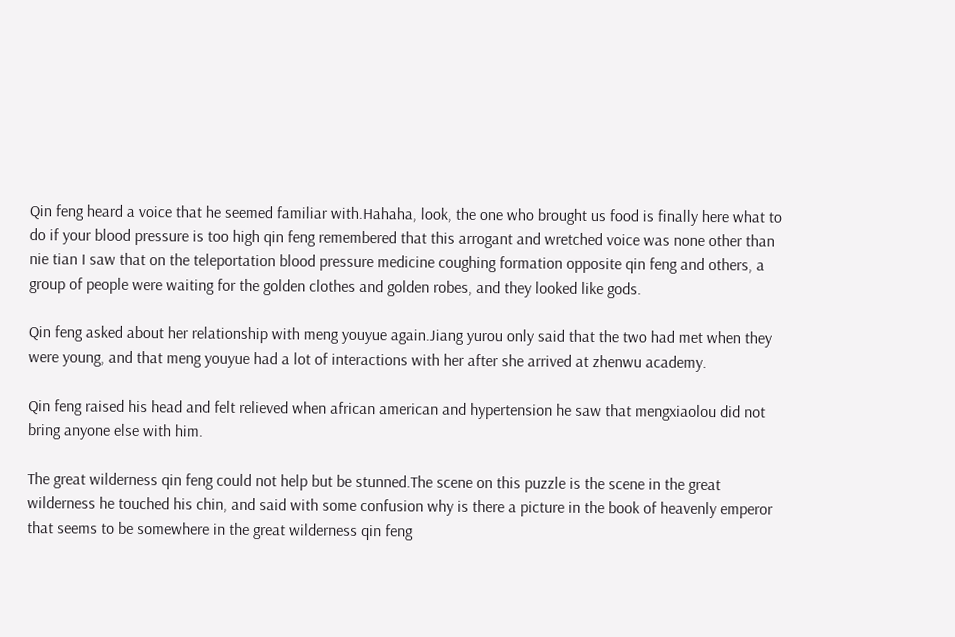Qin feng heard a voice that he seemed familiar with.Hahaha, look, the one who brought us food is finally here what to do if your blood pressure is too high qin feng remembered that this arrogant and wretched voice was none other than nie tian I saw that on the teleportation blood pressure medicine coughing formation opposite qin feng and others, a group of people were waiting for the golden clothes and golden robes, and they looked like gods.

Qin feng asked about her relationship with meng youyue again.Jiang yurou only said that the two had met when they were young, and that meng youyue had a lot of interactions with her after she arrived at zhenwu academy.

Qin feng raised his head and felt relieved when african american and hypertension he saw that mengxiaolou did not bring anyone else with him.

The great wilderness qin feng could not help but be stunned.The scene on this puzzle is the scene in the great wilderness he touched his chin, and said with some confusion why is there a picture in the book of heavenly emperor that seems to be somewhere in the great wilderness qin feng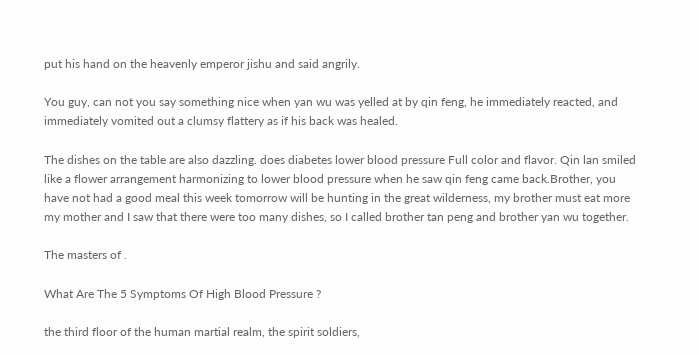put his hand on the heavenly emperor jishu and said angrily.

You guy, can not you say something nice when yan wu was yelled at by qin feng, he immediately reacted, and immediately vomited out a clumsy flattery as if his back was healed.

The dishes on the table are also dazzling. does diabetes lower blood pressure Full color and flavor. Qin lan smiled like a flower arrangement harmonizing to lower blood pressure when he saw qin feng came back.Brother, you have not had a good meal this week tomorrow will be hunting in the great wilderness, my brother must eat more my mother and I saw that there were too many dishes, so I called brother tan peng and brother yan wu together.

The masters of .

What Are The 5 Symptoms Of High Blood Pressure ?

the third floor of the human martial realm, the spirit soldiers,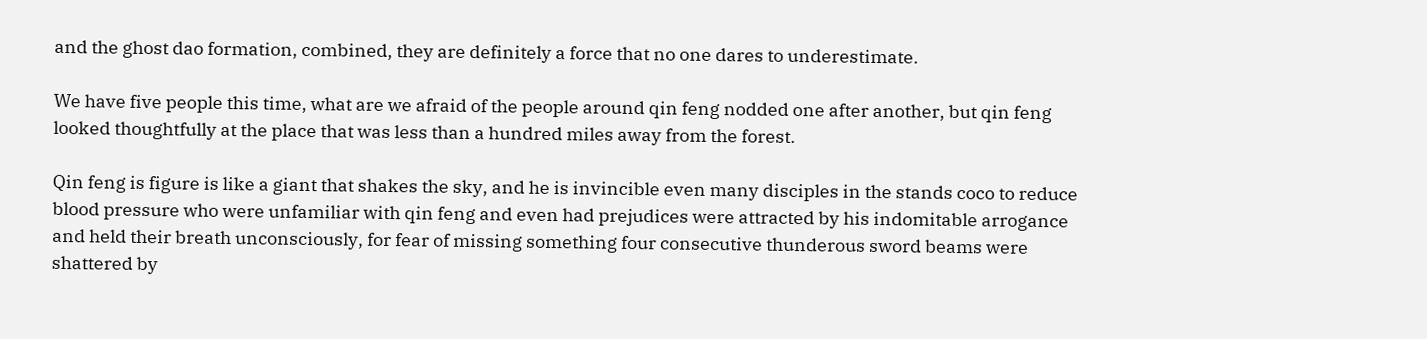and the ghost dao formation, combined, they are definitely a force that no one dares to underestimate.

We have five people this time, what are we afraid of the people around qin feng nodded one after another, but qin feng looked thoughtfully at the place that was less than a hundred miles away from the forest.

Qin feng is figure is like a giant that shakes the sky, and he is invincible even many disciples in the stands coco to reduce blood pressure who were unfamiliar with qin feng and even had prejudices were attracted by his indomitable arrogance and held their breath unconsciously, for fear of missing something four consecutive thunderous sword beams were shattered by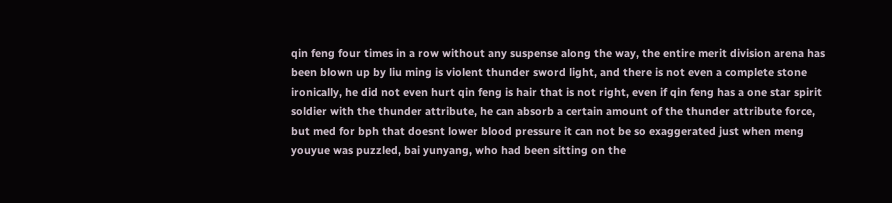qin feng four times in a row without any suspense along the way, the entire merit division arena has been blown up by liu ming is violent thunder sword light, and there is not even a complete stone ironically, he did not even hurt qin feng is hair that is not right, even if qin feng has a one star spirit soldier with the thunder attribute, he can absorb a certain amount of the thunder attribute force, but med for bph that doesnt lower blood pressure it can not be so exaggerated just when meng youyue was puzzled, bai yunyang, who had been sitting on the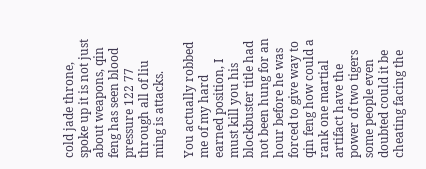cold jade throne, spoke up it is not just about weapons, qin feng has seen blood pressure 122 77 through all of liu ming is attacks.

You actually robbed me of my hard earned position, I must kill you his blockbuster title had not been hung for an hour before he was forced to give way to qin feng how could a rank one martial artifact have the power of two tigers some people even doubted could it be cheating facing the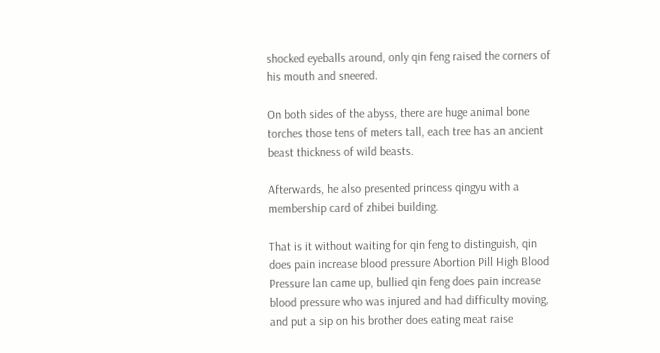shocked eyeballs around, only qin feng raised the corners of his mouth and sneered.

On both sides of the abyss, there are huge animal bone torches those tens of meters tall, each tree has an ancient beast thickness of wild beasts.

Afterwards, he also presented princess qingyu with a membership card of zhibei building.

That is it without waiting for qin feng to distinguish, qin does pain increase blood pressure Abortion Pill High Blood Pressure lan came up, bullied qin feng does pain increase blood pressure who was injured and had difficulty moving, and put a sip on his brother does eating meat raise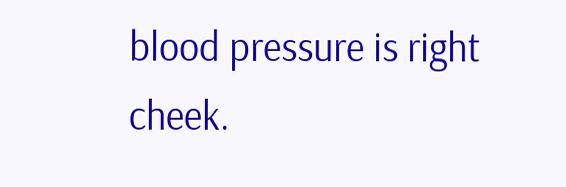blood pressure is right cheek.